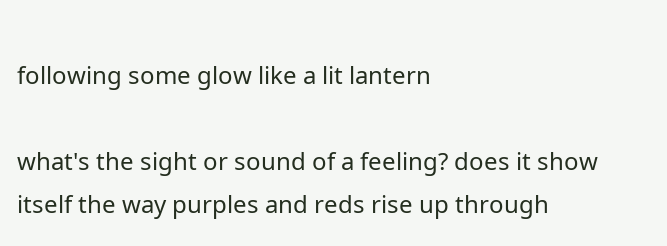following some glow like a lit lantern

what's the sight or sound of a feeling? does it show itself the way purples and reds rise up through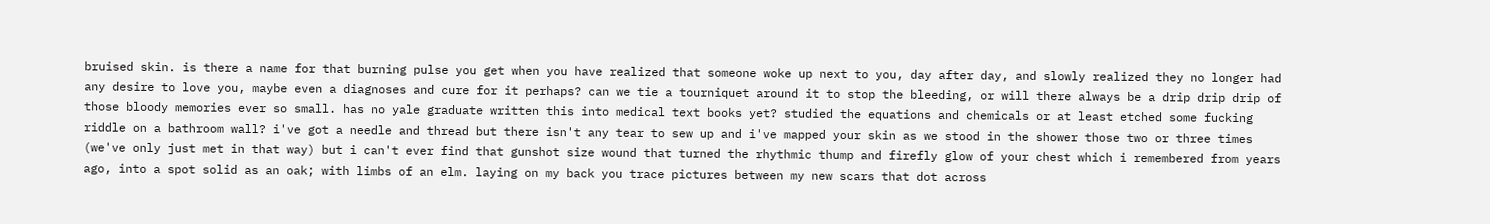bruised skin. is there a name for that burning pulse you get when you have realized that someone woke up next to you, day after day, and slowly realized they no longer had any desire to love you, maybe even a diagnoses and cure for it perhaps? can we tie a tourniquet around it to stop the bleeding, or will there always be a drip drip drip of those bloody memories ever so small. has no yale graduate written this into medical text books yet? studied the equations and chemicals or at least etched some fucking riddle on a bathroom wall? i've got a needle and thread but there isn't any tear to sew up and i've mapped your skin as we stood in the shower those two or three times (we've only just met in that way) but i can't ever find that gunshot size wound that turned the rhythmic thump and firefly glow of your chest which i remembered from years ago, into a spot solid as an oak; with limbs of an elm. laying on my back you trace pictures between my new scars that dot across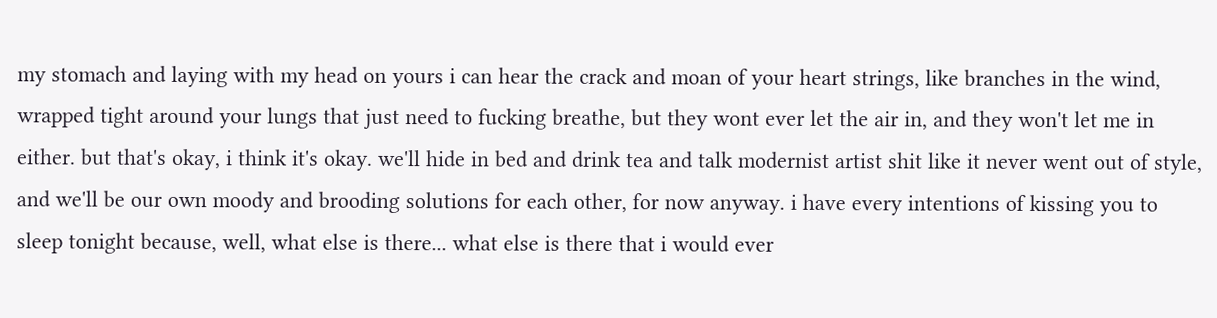my stomach and laying with my head on yours i can hear the crack and moan of your heart strings, like branches in the wind, wrapped tight around your lungs that just need to fucking breathe, but they wont ever let the air in, and they won't let me in either. but that's okay, i think it's okay. we'll hide in bed and drink tea and talk modernist artist shit like it never went out of style, and we'll be our own moody and brooding solutions for each other, for now anyway. i have every intentions of kissing you to sleep tonight because, well, what else is there... what else is there that i would ever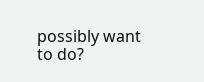possibly want to do?